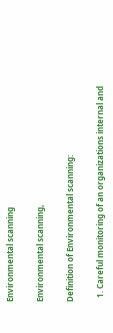Environmental scanning

Environmental scanning,

Definition of Environmental scanning:

  1. Careful monitoring of an organizations internal and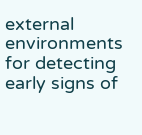external environments for detecting early signs of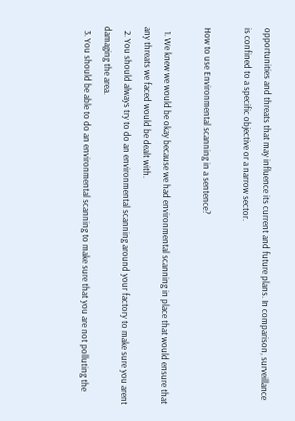opportunities and threats that may influence its current and future plans. In comparison, surveillance is confined to a specific objective or a narrow sector.

How to use Environmental scanning in a sentence?

  1. We knew we would be okay because we had environmental scanning in place that would ensure that any threats we faced would be dealt with.
  2. You should always try to do an environmental scanning around your factory to make sure you arent damaging the area.
  3. You should be able to do an environmental scanning to make sure that you are not polluting the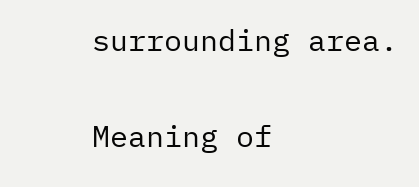surrounding area.

Meaning of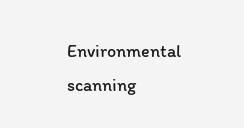Environmental scanning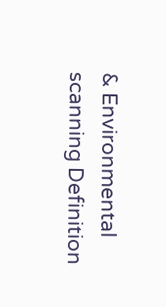& Environmental scanning Definition